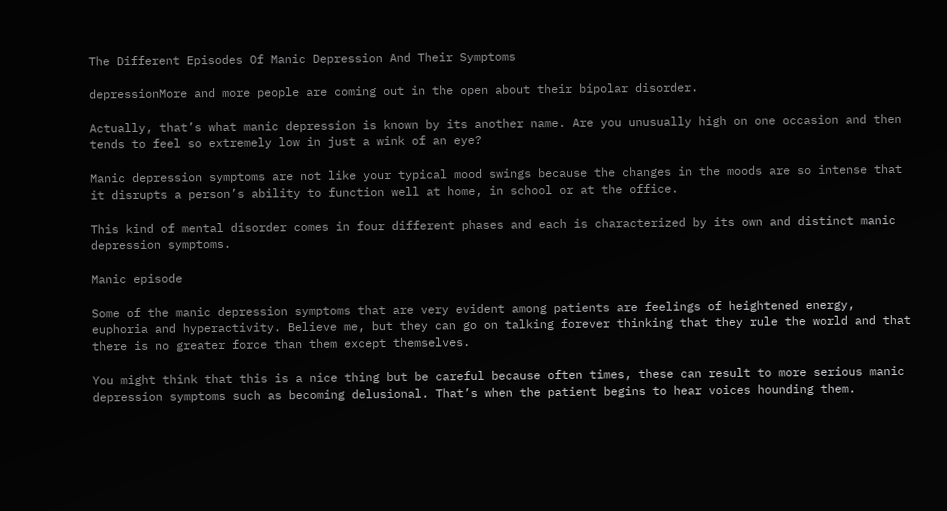The Different Episodes Of Manic Depression And Their Symptoms

depressionMore and more people are coming out in the open about their bipolar disorder.

Actually, that’s what manic depression is known by its another name. Are you unusually high on one occasion and then tends to feel so extremely low in just a wink of an eye?

Manic depression symptoms are not like your typical mood swings because the changes in the moods are so intense that it disrupts a person’s ability to function well at home, in school or at the office.

This kind of mental disorder comes in four different phases and each is characterized by its own and distinct manic depression symptoms.

Manic episode

Some of the manic depression symptoms that are very evident among patients are feelings of heightened energy, euphoria and hyperactivity. Believe me, but they can go on talking forever thinking that they rule the world and that there is no greater force than them except themselves.

You might think that this is a nice thing but be careful because often times, these can result to more serious manic depression symptoms such as becoming delusional. That’s when the patient begins to hear voices hounding them.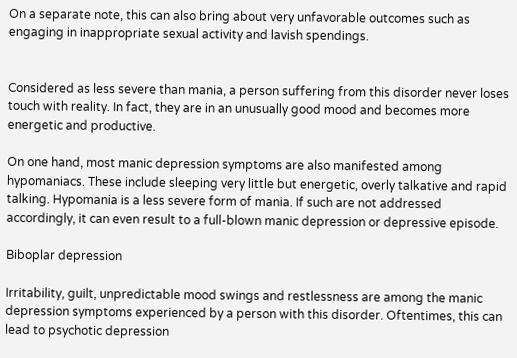On a separate note, this can also bring about very unfavorable outcomes such as engaging in inappropriate sexual activity and lavish spendings.


Considered as less severe than mania, a person suffering from this disorder never loses touch with reality. In fact, they are in an unusually good mood and becomes more energetic and productive.

On one hand, most manic depression symptoms are also manifested among hypomaniacs. These include sleeping very little but energetic, overly talkative and rapid talking. Hypomania is a less severe form of mania. If such are not addressed accordingly, it can even result to a full-blown manic depression or depressive episode.

Biboplar depression

Irritability, guilt, unpredictable mood swings and restlessness are among the manic depression symptoms experienced by a person with this disorder. Oftentimes, this can lead to psychotic depression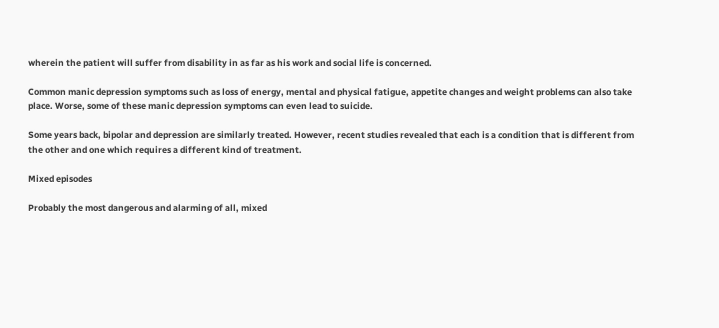wherein the patient will suffer from disability in as far as his work and social life is concerned.

Common manic depression symptoms such as loss of energy, mental and physical fatigue, appetite changes and weight problems can also take place. Worse, some of these manic depression symptoms can even lead to suicide.

Some years back, bipolar and depression are similarly treated. However, recent studies revealed that each is a condition that is different from the other and one which requires a different kind of treatment.

Mixed episodes

Probably the most dangerous and alarming of all, mixed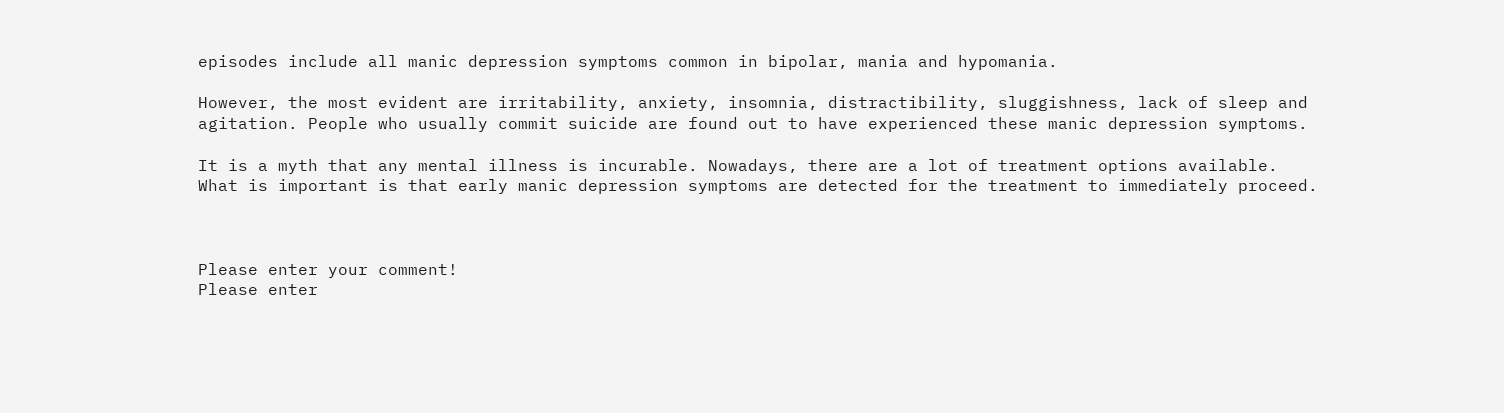episodes include all manic depression symptoms common in bipolar, mania and hypomania.

However, the most evident are irritability, anxiety, insomnia, distractibility, sluggishness, lack of sleep and agitation. People who usually commit suicide are found out to have experienced these manic depression symptoms.

It is a myth that any mental illness is incurable. Nowadays, there are a lot of treatment options available. What is important is that early manic depression symptoms are detected for the treatment to immediately proceed.



Please enter your comment!
Please enter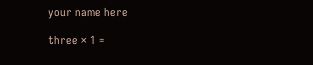your name here

three × 1 =